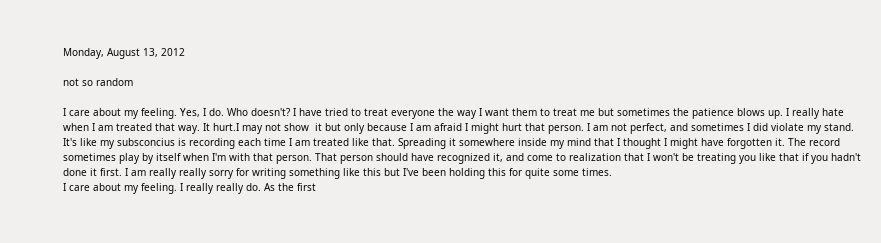Monday, August 13, 2012

not so random

I care about my feeling. Yes, I do. Who doesn't? I have tried to treat everyone the way I want them to treat me but sometimes the patience blows up. I really hate when I am treated that way. It hurt.I may not show  it but only because I am afraid I might hurt that person. I am not perfect, and sometimes I did violate my stand.
It's like my subsconcius is recording each time I am treated like that. Spreading it somewhere inside my mind that I thought I might have forgotten it. The record sometimes play by itself when I'm with that person. That person should have recognized it, and come to realization that I won't be treating you like that if you hadn't done it first. I am really really sorry for writing something like this but I've been holding this for quite some times.
I care about my feeling. I really really do. As the first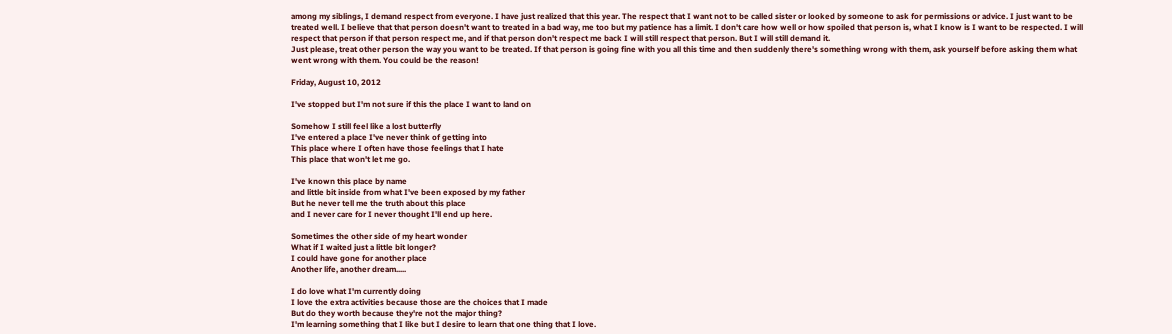among my siblings, I demand respect from everyone. I have just realized that this year. The respect that I want not to be called sister or looked by someone to ask for permissions or advice. I just want to be treated well. I believe that that person doesn't want to treated in a bad way, me too but my patience has a limit. I don't care how well or how spoiled that person is, what I know is I want to be respected. I will respect that person if that person respect me, and if that person don't respect me back I will still respect that person. But I will still demand it.
Just please, treat other person the way you want to be treated. If that person is going fine with you all this time and then suddenly there's something wrong with them, ask yourself before asking them what went wrong with them. You could be the reason!

Friday, August 10, 2012

I've stopped but I'm not sure if this the place I want to land on

Somehow I still feel like a lost butterfly
I've entered a place I've never think of getting into
This place where I often have those feelings that I hate
This place that won't let me go.

I've known this place by name
and little bit inside from what I've been exposed by my father
But he never tell me the truth about this place
and I never care for I never thought I'll end up here.

Sometimes the other side of my heart wonder
What if I waited just a little bit longer?
I could have gone for another place
Another life, another dream.....

I do love what I'm currently doing
I love the extra activities because those are the choices that I made
But do they worth because they're not the major thing?
I'm learning something that I like but I desire to learn that one thing that I love.